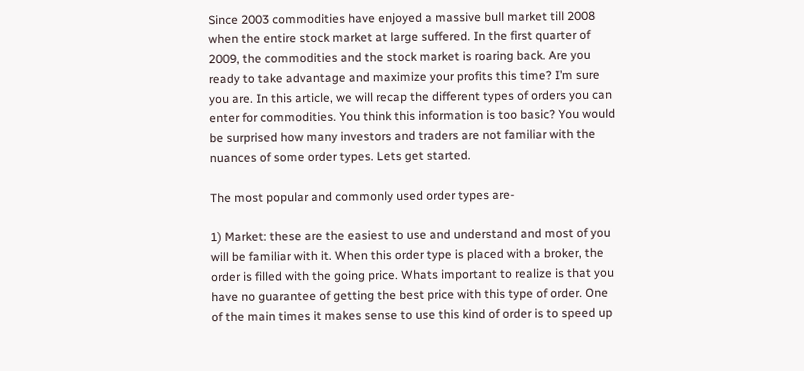Since 2003 commodities have enjoyed a massive bull market till 2008 when the entire stock market at large suffered. In the first quarter of 2009, the commodities and the stock market is roaring back. Are you ready to take advantage and maximize your profits this time? I’m sure you are. In this article, we will recap the different types of orders you can enter for commodities. You think this information is too basic? You would be surprised how many investors and traders are not familiar with the nuances of some order types. Lets get started.

The most popular and commonly used order types are-

1) Market: these are the easiest to use and understand and most of you will be familiar with it. When this order type is placed with a broker, the order is filled with the going price. Whats important to realize is that you have no guarantee of getting the best price with this type of order. One of the main times it makes sense to use this kind of order is to speed up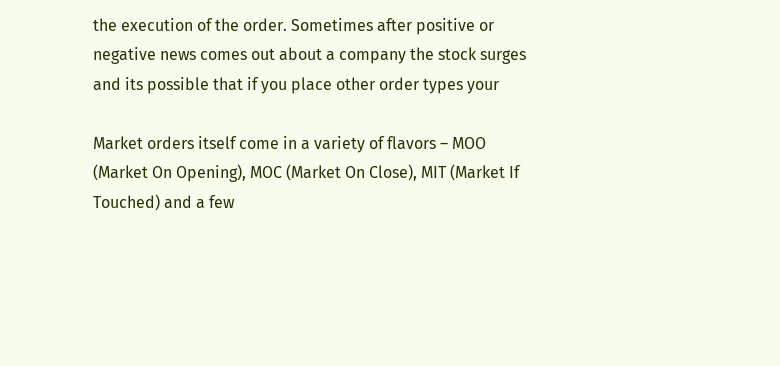the execution of the order. Sometimes after positive or negative news comes out about a company the stock surges and its possible that if you place other order types your

Market orders itself come in a variety of flavors – MOO (Market On Opening), MOC (Market On Close), MIT (Market If Touched) and a few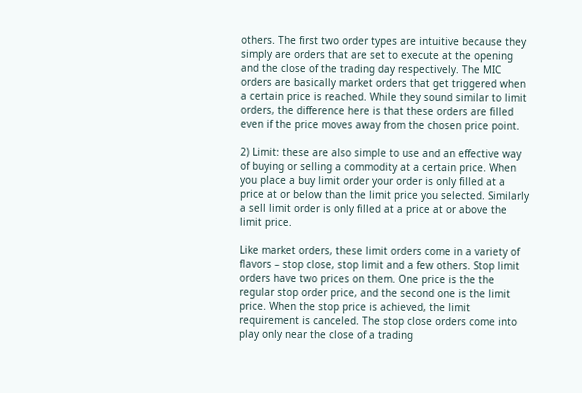others. The first two order types are intuitive because they simply are orders that are set to execute at the opening and the close of the trading day respectively. The MIC orders are basically market orders that get triggered when a certain price is reached. While they sound similar to limit orders, the difference here is that these orders are filled even if the price moves away from the chosen price point.

2) Limit: these are also simple to use and an effective way of buying or selling a commodity at a certain price. When you place a buy limit order your order is only filled at a price at or below than the limit price you selected. Similarly a sell limit order is only filled at a price at or above the limit price.

Like market orders, these limit orders come in a variety of flavors – stop close, stop limit and a few others. Stop limit orders have two prices on them. One price is the the regular stop order price, and the second one is the limit price. When the stop price is achieved, the limit requirement is canceled. The stop close orders come into play only near the close of a trading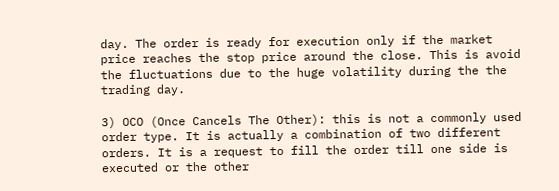day. The order is ready for execution only if the market price reaches the stop price around the close. This is avoid the fluctuations due to the huge volatility during the the trading day.

3) OCO (Once Cancels The Other): this is not a commonly used order type. It is actually a combination of two different orders. It is a request to fill the order till one side is executed or the other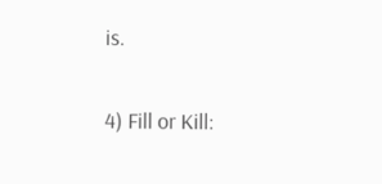is.

4) Fill or Kill: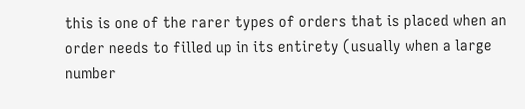this is one of the rarer types of orders that is placed when an order needs to filled up in its entirety (usually when a large number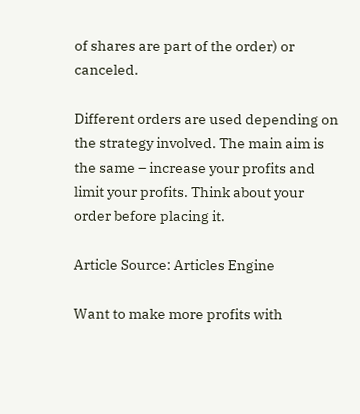of shares are part of the order) or canceled.

Different orders are used depending on the strategy involved. The main aim is the same – increase your profits and limit your profits. Think about your order before placing it.

Article Source: Articles Engine

Want to make more profits with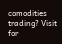comodities trading? Visit for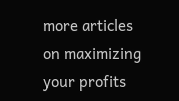more articles on maximizing your profits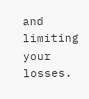and limiting your losses.